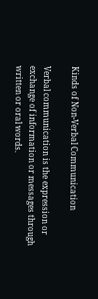Kinds of Non-Verbal Communication

Verbal communication is the expression or exchange of information or messages through written or oral words.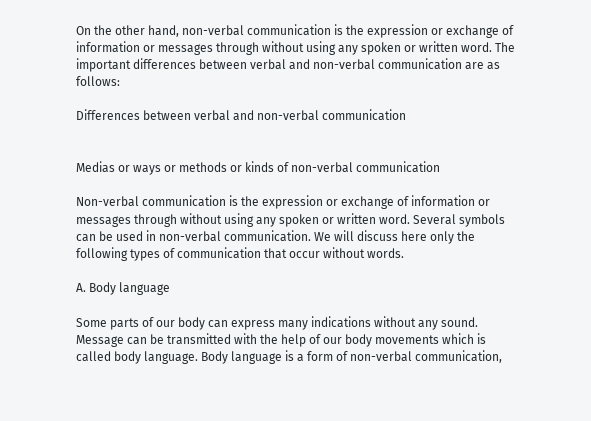On the other hand, non-verbal communication is the expression or exchange of information or messages through without using any spoken or written word. The important differences between verbal and non-verbal communication are as follows:

Differences between verbal and non-verbal communication


Medias or ways or methods or kinds of non-verbal communication

Non-verbal communication is the expression or exchange of information or messages through without using any spoken or written word. Several symbols can be used in non-verbal communication. We will discuss here only the following types of communication that occur without words.

A. Body language

Some parts of our body can express many indications without any sound. Message can be transmitted with the help of our body movements which is called body language. Body language is a form of non-verbal communication,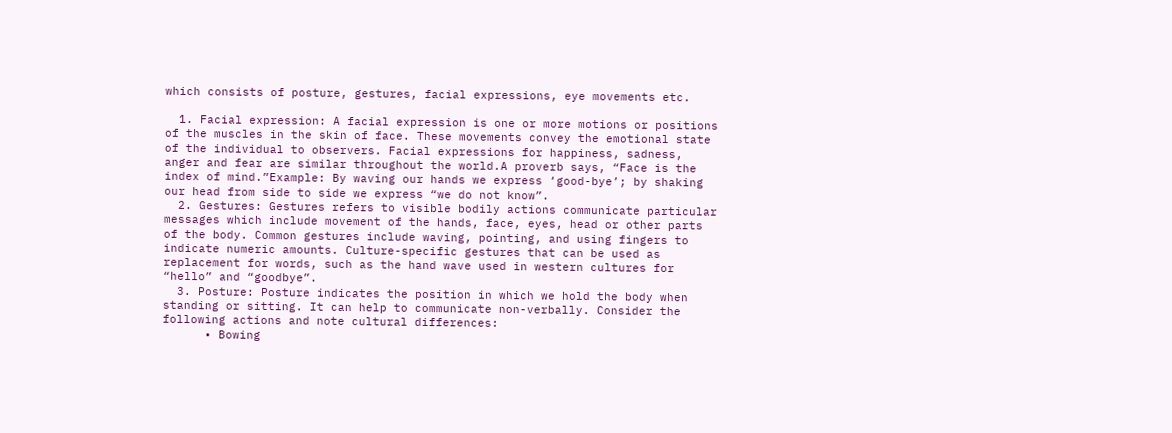which consists of posture, gestures, facial expressions, eye movements etc.

  1. Facial expression: A facial expression is one or more motions or positions of the muscles in the skin of face. These movements convey the emotional state of the individual to observers. Facial expressions for happiness, sadness, anger and fear are similar throughout the world.A proverb says, “Face is the index of mind.”Example: By waving our hands we express ‘good-bye’; by shaking our head from side to side we express “we do not know”.
  2. Gestures: Gestures refers to visible bodily actions communicate particular messages which include movement of the hands, face, eyes, head or other parts of the body. Common gestures include waving, pointing, and using fingers to indicate numeric amounts. Culture-specific gestures that can be used as replacement for words, such as the hand wave used in western cultures for “hello” and “goodbye”.
  3. Posture: Posture indicates the position in which we hold the body when standing or sitting. It can help to communicate non-verbally. Consider the following actions and note cultural differences:
      • Bowing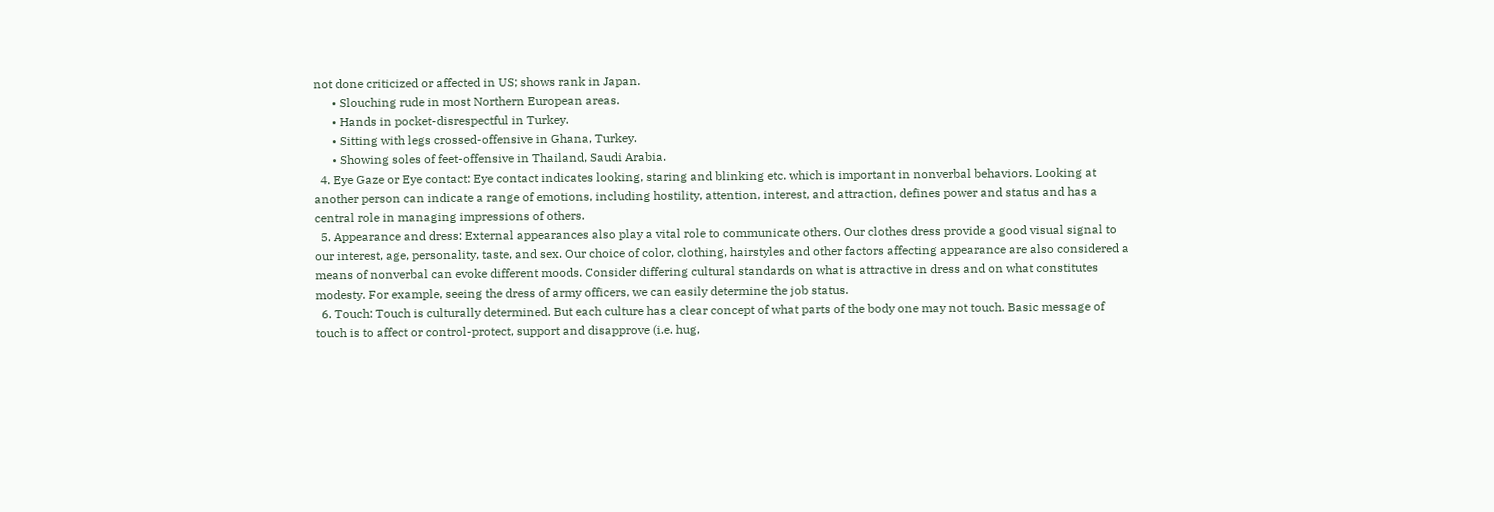not done criticized or affected in US; shows rank in Japan.
      • Slouching rude in most Northern European areas.
      • Hands in pocket-disrespectful in Turkey.
      • Sitting with legs crossed-offensive in Ghana, Turkey.
      • Showing soles of feet-offensive in Thailand, Saudi Arabia.
  4. Eye Gaze or Eye contact: Eye contact indicates looking, staring and blinking etc. which is important in nonverbal behaviors. Looking at another person can indicate a range of emotions, including hostility, attention, interest, and attraction, defines power and status and has a central role in managing impressions of others.
  5. Appearance and dress: External appearances also play a vital role to communicate others. Our clothes dress provide a good visual signal to our interest, age, personality, taste, and sex. Our choice of color, clothing, hairstyles and other factors affecting appearance are also considered a means of nonverbal can evoke different moods. Consider differing cultural standards on what is attractive in dress and on what constitutes modesty. For example, seeing the dress of army officers, we can easily determine the job status.
  6. Touch: Touch is culturally determined. But each culture has a clear concept of what parts of the body one may not touch. Basic message of touch is to affect or control-protect, support and disapprove (i.e. hug,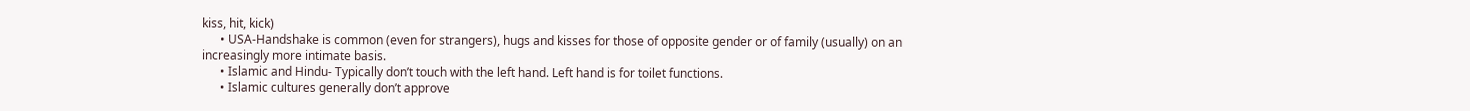kiss, hit, kick)
      • USA-Handshake is common (even for strangers), hugs and kisses for those of opposite gender or of family (usually) on an increasingly more intimate basis.
      • Islamic and Hindu- Typically don’t touch with the left hand. Left hand is for toilet functions.
      • Islamic cultures generally don’t approve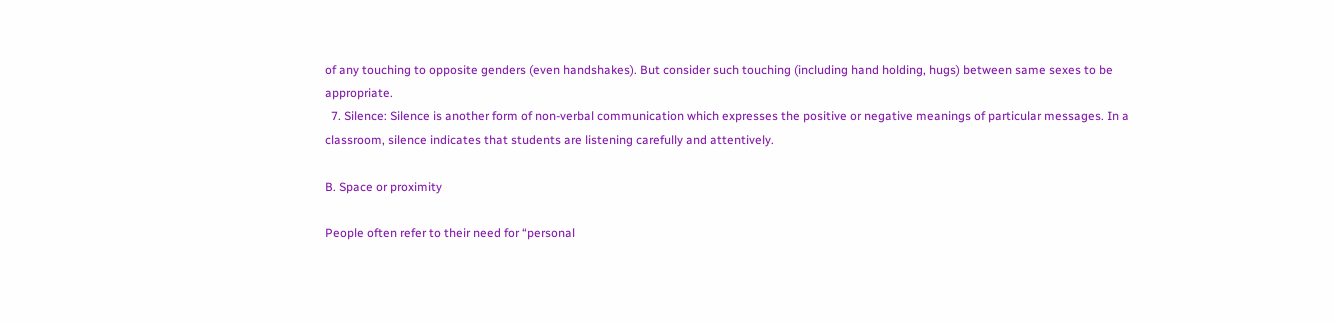of any touching to opposite genders (even handshakes). But consider such touching (including hand holding, hugs) between same sexes to be appropriate.
  7. Silence: Silence is another form of non-verbal communication which expresses the positive or negative meanings of particular messages. In a classroom, silence indicates that students are listening carefully and attentively.

B. Space or proximity

People often refer to their need for “personal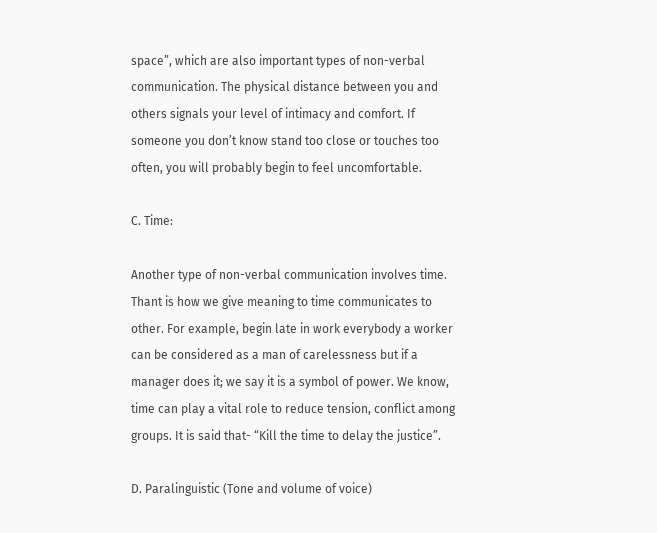space”, which are also important types of non-verbal communication. The physical distance between you and others signals your level of intimacy and comfort. If someone you don’t know stand too close or touches too often, you will probably begin to feel uncomfortable.

C. Time:

Another type of non-verbal communication involves time. Thant is how we give meaning to time communicates to other. For example, begin late in work everybody a worker can be considered as a man of carelessness but if a manager does it; we say it is a symbol of power. We know, time can play a vital role to reduce tension, conflict among groups. It is said that- “Kill the time to delay the justice”.

D. Paralinguistic (Tone and volume of voice)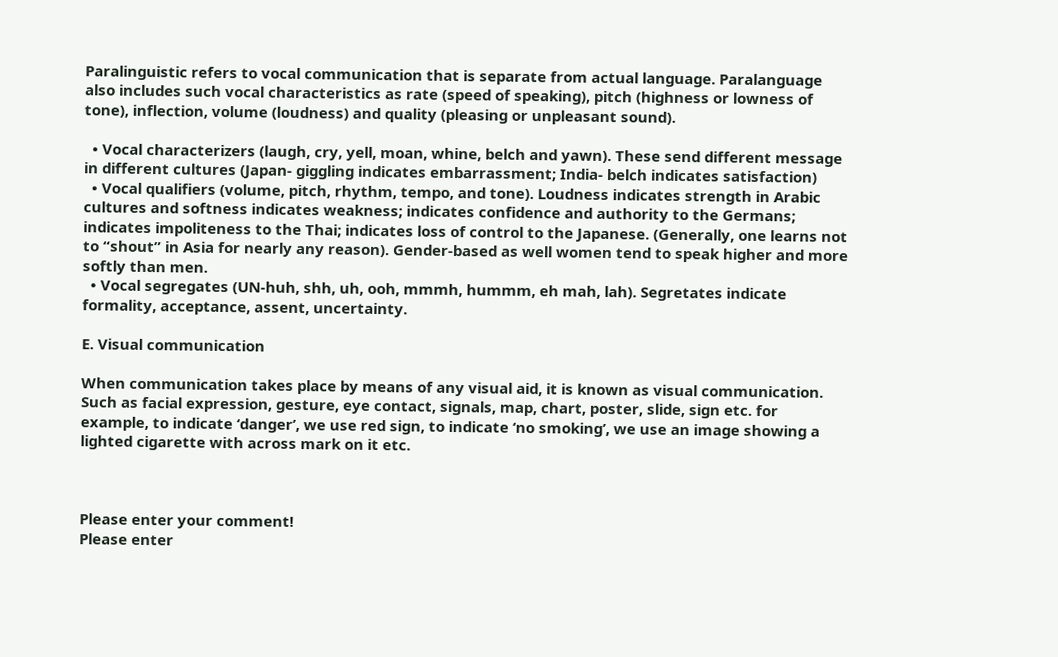Paralinguistic refers to vocal communication that is separate from actual language. Paralanguage also includes such vocal characteristics as rate (speed of speaking), pitch (highness or lowness of tone), inflection, volume (loudness) and quality (pleasing or unpleasant sound).

  • Vocal characterizers (laugh, cry, yell, moan, whine, belch and yawn). These send different message in different cultures (Japan- giggling indicates embarrassment; India- belch indicates satisfaction)
  • Vocal qualifiers (volume, pitch, rhythm, tempo, and tone). Loudness indicates strength in Arabic cultures and softness indicates weakness; indicates confidence and authority to the Germans; indicates impoliteness to the Thai; indicates loss of control to the Japanese. (Generally, one learns not to “shout” in Asia for nearly any reason). Gender-based as well women tend to speak higher and more softly than men.
  • Vocal segregates (UN-huh, shh, uh, ooh, mmmh, hummm, eh mah, lah). Segretates indicate formality, acceptance, assent, uncertainty.

E. Visual communication

When communication takes place by means of any visual aid, it is known as visual communication. Such as facial expression, gesture, eye contact, signals, map, chart, poster, slide, sign etc. for example, to indicate ‘danger’, we use red sign, to indicate ‘no smoking’, we use an image showing a lighted cigarette with across mark on it etc.



Please enter your comment!
Please enter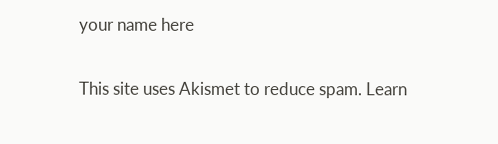your name here

This site uses Akismet to reduce spam. Learn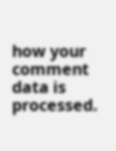how your comment data is processed.